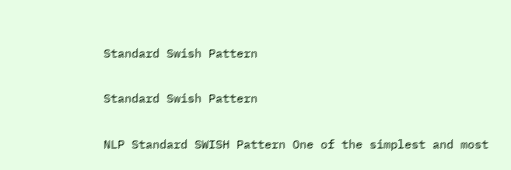Standard Swish Pattern

Standard Swish Pattern

NLP Standard SWISH Pattern One of the simplest and most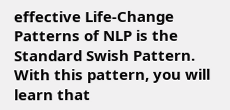effective Life-Change Patterns of NLP is the Standard Swish Pattern.  With this pattern, you will learn that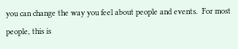you can change the way you feel about people and events.  For most people, this is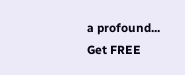a profound...
Get FREE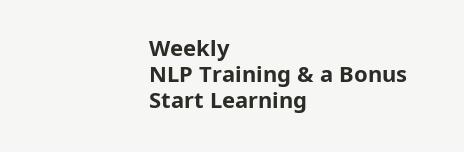Weekly
NLP Training & a Bonus
Start Learning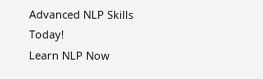Advanced NLP Skills Today!
Learn NLP Now